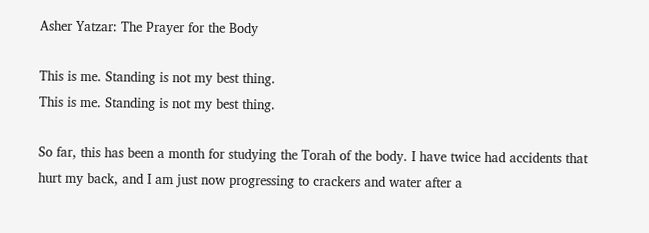Asher Yatzar: The Prayer for the Body

This is me. Standing is not my best thing.
This is me. Standing is not my best thing.

So far, this has been a month for studying the Torah of the body. I have twice had accidents that hurt my back, and I am just now progressing to crackers and water after a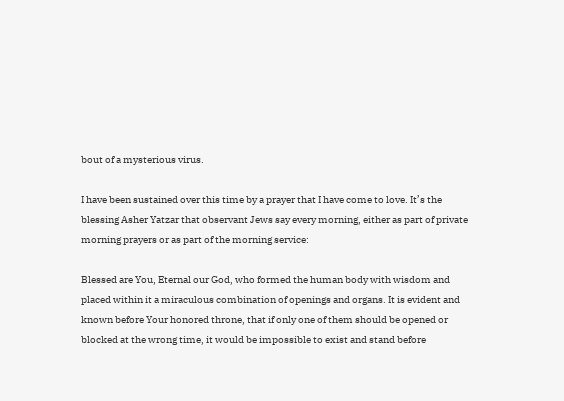bout of a mysterious virus.

I have been sustained over this time by a prayer that I have come to love. It’s the blessing Asher Yatzar that observant Jews say every morning, either as part of private morning prayers or as part of the morning service:

Blessed are You, Eternal our God, who formed the human body with wisdom and placed within it a miraculous combination of openings and organs. It is evident and known before Your honored throne, that if only one of them should be opened or blocked at the wrong time, it would be impossible to exist and stand before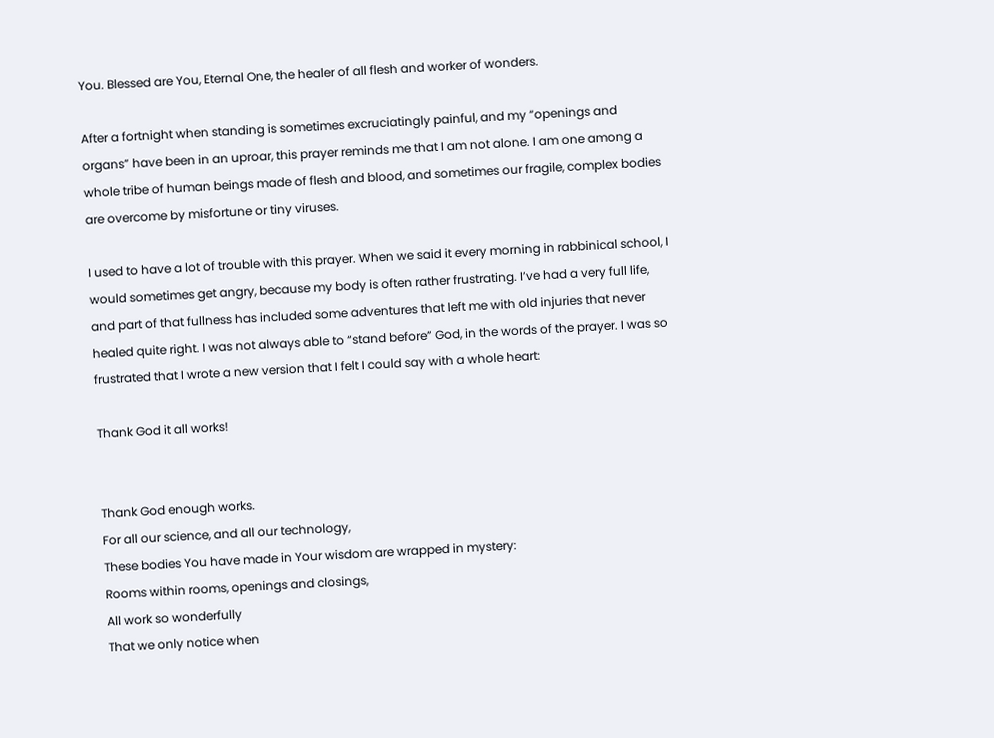You. Blessed are You, Eternal One, the healer of all flesh and worker of wonders.

After a fortnight when standing is sometimes excruciatingly painful, and my “openings and organs” have been in an uproar, this prayer reminds me that I am not alone. I am one among a whole tribe of human beings made of flesh and blood, and sometimes our fragile, complex bodies are overcome by misfortune or tiny viruses.

I used to have a lot of trouble with this prayer. When we said it every morning in rabbinical school, I would sometimes get angry, because my body is often rather frustrating. I’ve had a very full life, and part of that fullness has included some adventures that left me with old injuries that never healed quite right. I was not always able to “stand before” God, in the words of the prayer. I was so frustrated that I wrote a new version that I felt I could say with a whole heart:

Thank God it all works!


Thank God enough works.
For all our science, and all our technology,
These bodies You have made in Your wisdom are wrapped in mystery:
Rooms within rooms, openings and closings,
All work so wonderfully
That we only notice when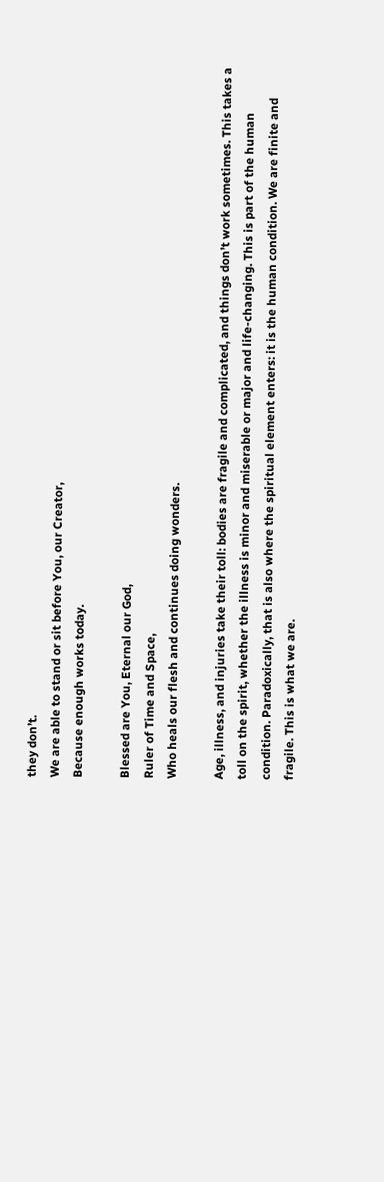they don’t.
We are able to stand or sit before You, our Creator,
Because enough works today.

Blessed are You, Eternal our God,
Ruler of Time and Space,
Who heals our flesh and continues doing wonders.

Age, illness, and injuries take their toll: bodies are fragile and complicated, and things don’t work sometimes. This takes a toll on the spirit, whether the illness is minor and miserable or major and life-changing. This is part of the human condition. Paradoxically, that is also where the spiritual element enters: it is the human condition. We are finite and fragile. This is what we are.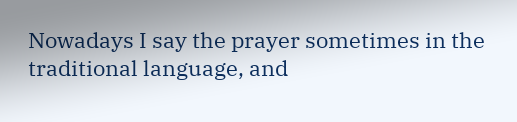Nowadays I say the prayer sometimes in the traditional language, and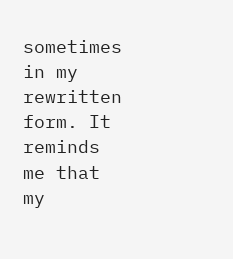sometimes in my rewritten form. It reminds me that my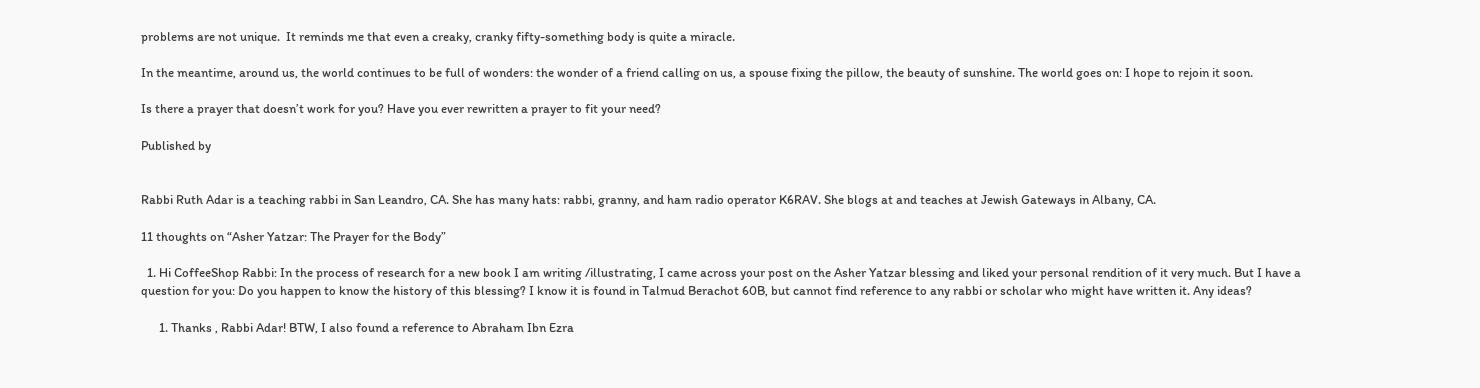problems are not unique.  It reminds me that even a creaky, cranky fifty-something body is quite a miracle.

In the meantime, around us, the world continues to be full of wonders: the wonder of a friend calling on us, a spouse fixing the pillow, the beauty of sunshine. The world goes on: I hope to rejoin it soon.

Is there a prayer that doesn’t work for you? Have you ever rewritten a prayer to fit your need?

Published by


Rabbi Ruth Adar is a teaching rabbi in San Leandro, CA. She has many hats: rabbi, granny, and ham radio operator K6RAV. She blogs at and teaches at Jewish Gateways in Albany, CA.

11 thoughts on “Asher Yatzar: The Prayer for the Body”

  1. Hi CoffeeShop Rabbi: In the process of research for a new book I am writing /illustrating, I came across your post on the Asher Yatzar blessing and liked your personal rendition of it very much. But I have a question for you: Do you happen to know the history of this blessing? I know it is found in Talmud Berachot 60B, but cannot find reference to any rabbi or scholar who might have written it. Any ideas?

      1. Thanks , Rabbi Adar! BTW, I also found a reference to Abraham Ibn Ezra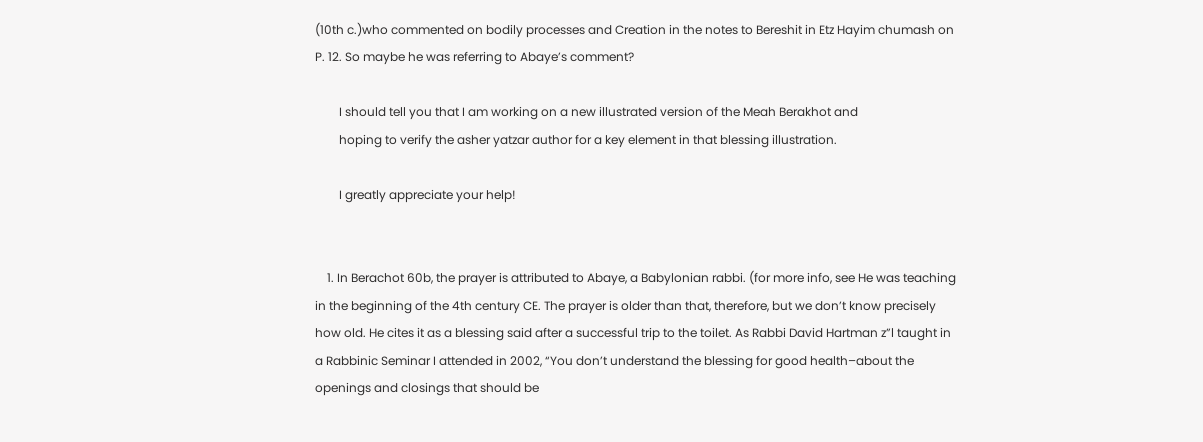(10th c.)who commented on bodily processes and Creation in the notes to Bereshit in Etz Hayim chumash on P. 12. So maybe he was referring to Abaye’s comment?

        I should tell you that I am working on a new illustrated version of the Meah Berakhot and
        hoping to verify the asher yatzar author for a key element in that blessing illustration.

        I greatly appreciate your help!


    1. In Berachot 60b, the prayer is attributed to Abaye, a Babylonian rabbi. (for more info, see He was teaching in the beginning of the 4th century CE. The prayer is older than that, therefore, but we don’t know precisely how old. He cites it as a blessing said after a successful trip to the toilet. As Rabbi David Hartman z”l taught in a Rabbinic Seminar I attended in 2002, “You don’t understand the blessing for good health–about the openings and closings that should be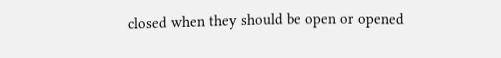closed when they should be open or opened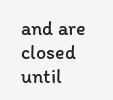and are closed until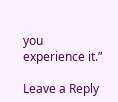you experience it.”

Leave a Reply